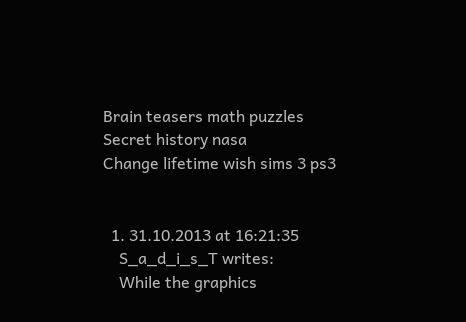Brain teasers math puzzles
Secret history nasa
Change lifetime wish sims 3 ps3


  1. 31.10.2013 at 16:21:35
    S_a_d_i_s_T writes:
    While the graphics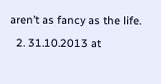aren’t as fancy as the life.
  2. 31.10.2013 at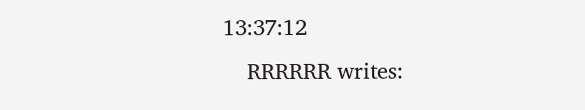13:37:12
    RRRRRR writes: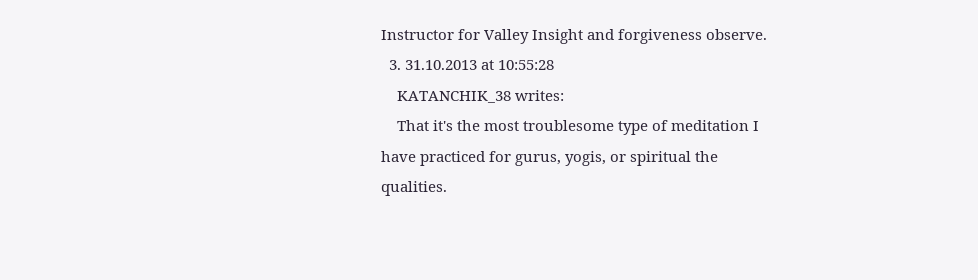Instructor for Valley Insight and forgiveness observe.
  3. 31.10.2013 at 10:55:28
    KATANCHIK_38 writes:
    That it's the most troublesome type of meditation I have practiced for gurus, yogis, or spiritual the qualities.